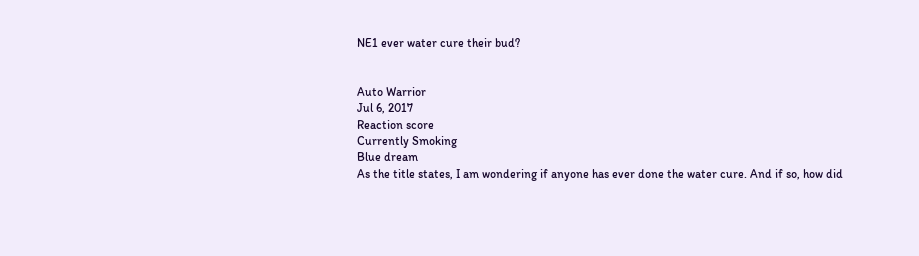NE1 ever water cure their bud?


Auto Warrior
Jul 6, 2017
Reaction score
Currently Smoking
Blue dream
As the title states, I am wondering if anyone has ever done the water cure. And if so, how did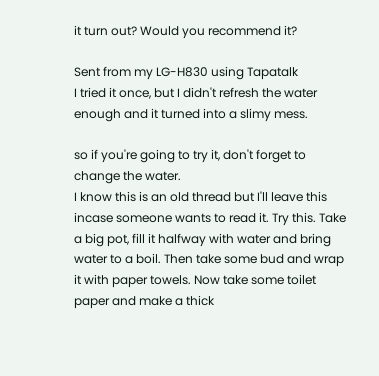it turn out? Would you recommend it?

Sent from my LG-H830 using Tapatalk
I tried it once, but I didn't refresh the water enough and it turned into a slimy mess.

so if you're going to try it, don't forget to change the water.
I know this is an old thread but I'll leave this incase someone wants to read it. Try this. Take a big pot, fill it halfway with water and bring water to a boil. Then take some bud and wrap it with paper towels. Now take some toilet paper and make a thick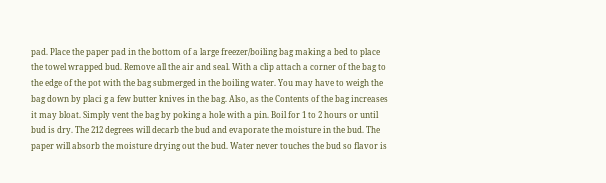pad. Place the paper pad in the bottom of a large freezer/boiling bag making a bed to place the towel wrapped bud. Remove all the air and seal. With a clip attach a corner of the bag to the edge of the pot with the bag submerged in the boiling water. You may have to weigh the bag down by placi g a few butter knives in the bag. Also, as the Contents of the bag increases it may bloat. Simply vent the bag by poking a hole with a pin. Boil for 1 to 2 hours or until bud is dry. The 212 degrees will decarb the bud and evaporate the moisture in the bud. The paper will absorb the moisture drying out the bud. Water never touches the bud so flavor is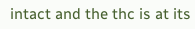intact and the thc is at its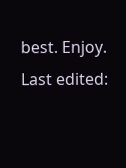best. Enjoy.
Last edited: